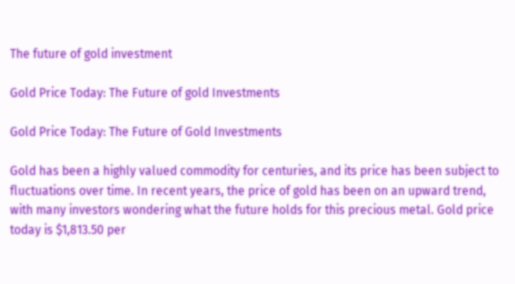The future of gold investment

Gold Price Today: The Future of gold Investments

Gold Price Today: The Future of Gold Investments

Gold has been a highly valued commodity for centuries, and its price has been subject to fluctuations over time. In recent years, the price of gold has been on an upward trend, with many investors wondering what the future holds for this precious metal. Gold price today is $1,813.50 per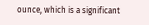ounce, which is a significant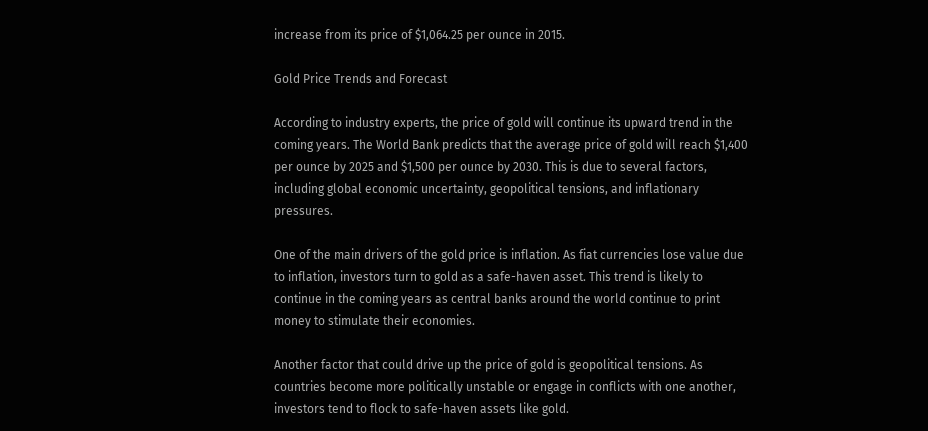increase from its price of $1,064.25 per ounce in 2015.

Gold Price Trends and Forecast

According to industry experts, the price of gold will continue its upward trend in the coming years. The World Bank predicts that the average price of gold will reach $1,400 per ounce by 2025 and $1,500 per ounce by 2030. This is due to several factors, including global economic uncertainty, geopolitical tensions, and inflationary pressures.

One of the main drivers of the gold price is inflation. As fiat currencies lose value due to inflation, investors turn to gold as a safe-haven asset. This trend is likely to continue in the coming years as central banks around the world continue to print money to stimulate their economies.

Another factor that could drive up the price of gold is geopolitical tensions. As countries become more politically unstable or engage in conflicts with one another, investors tend to flock to safe-haven assets like gold.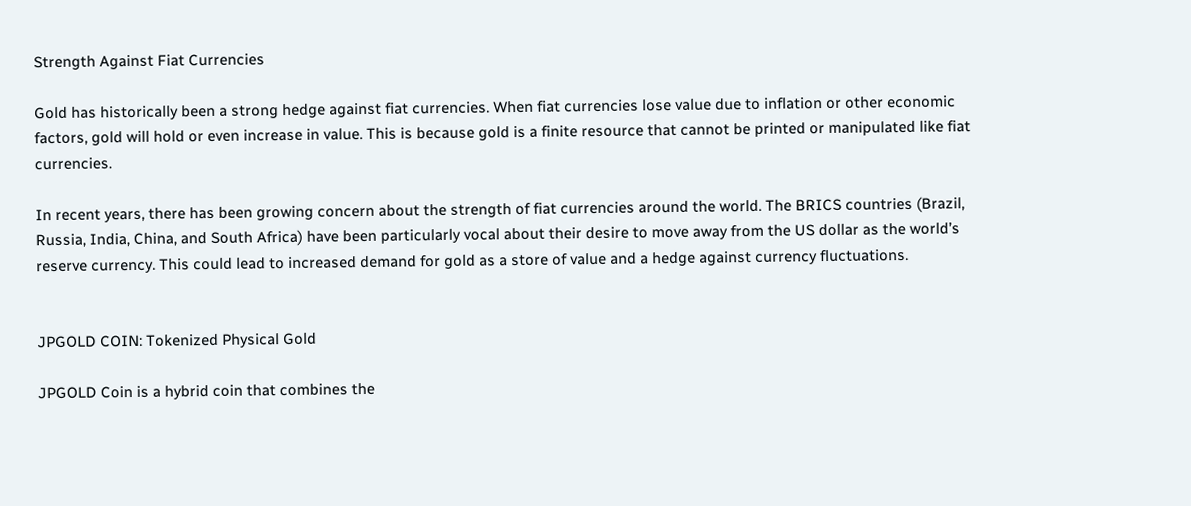Strength Against Fiat Currencies

Gold has historically been a strong hedge against fiat currencies. When fiat currencies lose value due to inflation or other economic factors, gold will hold or even increase in value. This is because gold is a finite resource that cannot be printed or manipulated like fiat currencies.

In recent years, there has been growing concern about the strength of fiat currencies around the world. The BRICS countries (Brazil, Russia, India, China, and South Africa) have been particularly vocal about their desire to move away from the US dollar as the world’s reserve currency. This could lead to increased demand for gold as a store of value and a hedge against currency fluctuations.


JPGOLD COIN: Tokenized Physical Gold

JPGOLD Coin is a hybrid coin that combines the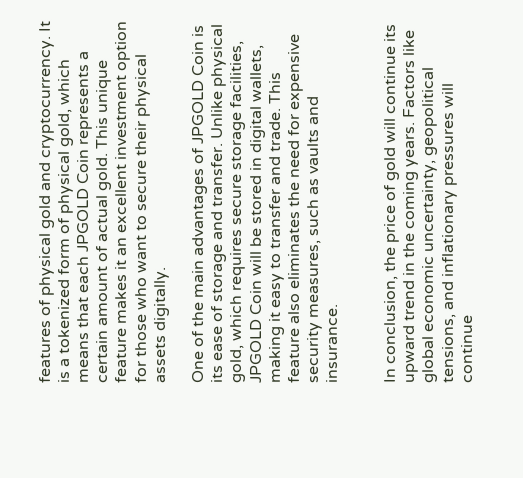features of physical gold and cryptocurrency. It is a tokenized form of physical gold, which means that each JPGOLD Coin represents a certain amount of actual gold. This unique feature makes it an excellent investment option for those who want to secure their physical assets digitally.

One of the main advantages of JPGOLD Coin is its ease of storage and transfer. Unlike physical gold, which requires secure storage facilities, JPGOLD Coin will be stored in digital wallets, making it easy to transfer and trade. This feature also eliminates the need for expensive security measures, such as vaults and insurance.


In conclusion, the price of gold will continue its upward trend in the coming years. Factors like  global economic uncertainty, geopolitical tensions, and inflationary pressures will continue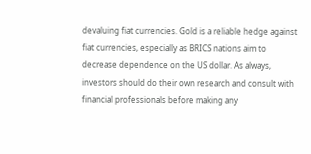devaluing fiat currencies. Gold is a reliable hedge against fiat currencies, especially as BRICS nations aim to decrease dependence on the US dollar. As always, investors should do their own research and consult with financial professionals before making any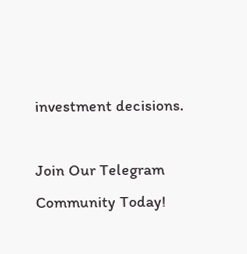investment decisions.

Join Our Telegram Community Today!